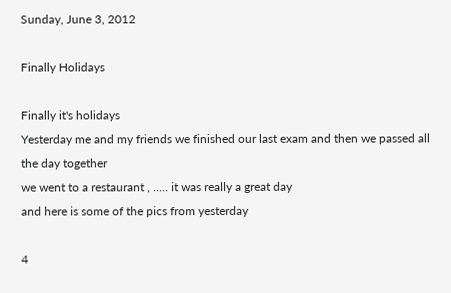Sunday, June 3, 2012

Finally Holidays

Finally it's holidays
Yesterday me and my friends we finished our last exam and then we passed all the day together
we went to a restaurant , ..... it was really a great day
and here is some of the pics from yesterday

4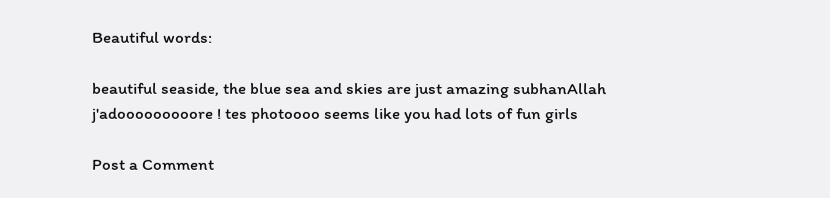Beautiful words:

beautiful seaside, the blue sea and skies are just amazing subhanAllah
j'adooooooooore ! tes photoooo seems like you had lots of fun girls

Post a Comment